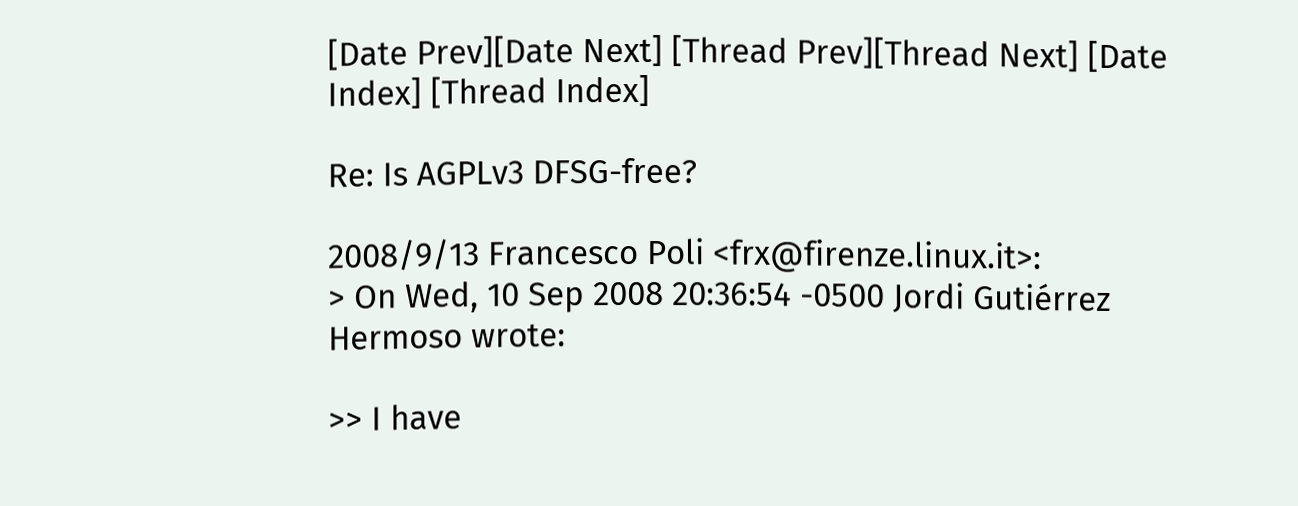[Date Prev][Date Next] [Thread Prev][Thread Next] [Date Index] [Thread Index]

Re: Is AGPLv3 DFSG-free?

2008/9/13 Francesco Poli <frx@firenze.linux.it>:
> On Wed, 10 Sep 2008 20:36:54 -0500 Jordi Gutiérrez Hermoso wrote:

>> I have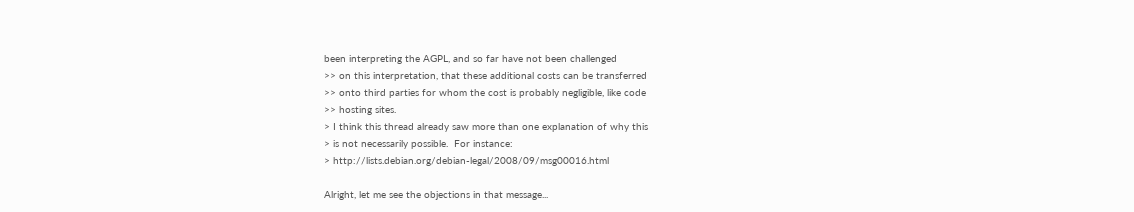been interpreting the AGPL, and so far have not been challenged
>> on this interpretation, that these additional costs can be transferred
>> onto third parties for whom the cost is probably negligible, like code
>> hosting sites.
> I think this thread already saw more than one explanation of why this
> is not necessarily possible.  For instance:
> http://lists.debian.org/debian-legal/2008/09/msg00016.html

Alright, let me see the objections in that message...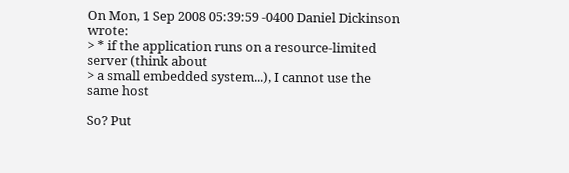On Mon, 1 Sep 2008 05:39:59 -0400 Daniel Dickinson wrote:
> * if the application runs on a resource-limited server (think about
> a small embedded system...), I cannot use the same host

So? Put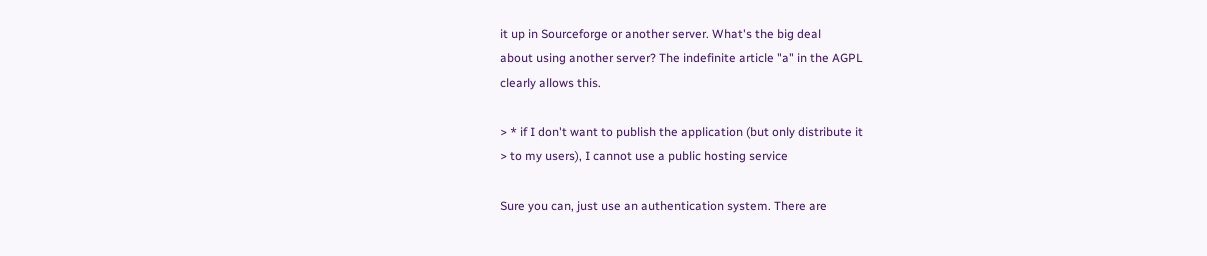it up in Sourceforge or another server. What's the big deal
about using another server? The indefinite article "a" in the AGPL
clearly allows this.

> * if I don't want to publish the application (but only distribute it
> to my users), I cannot use a public hosting service

Sure you can, just use an authentication system. There are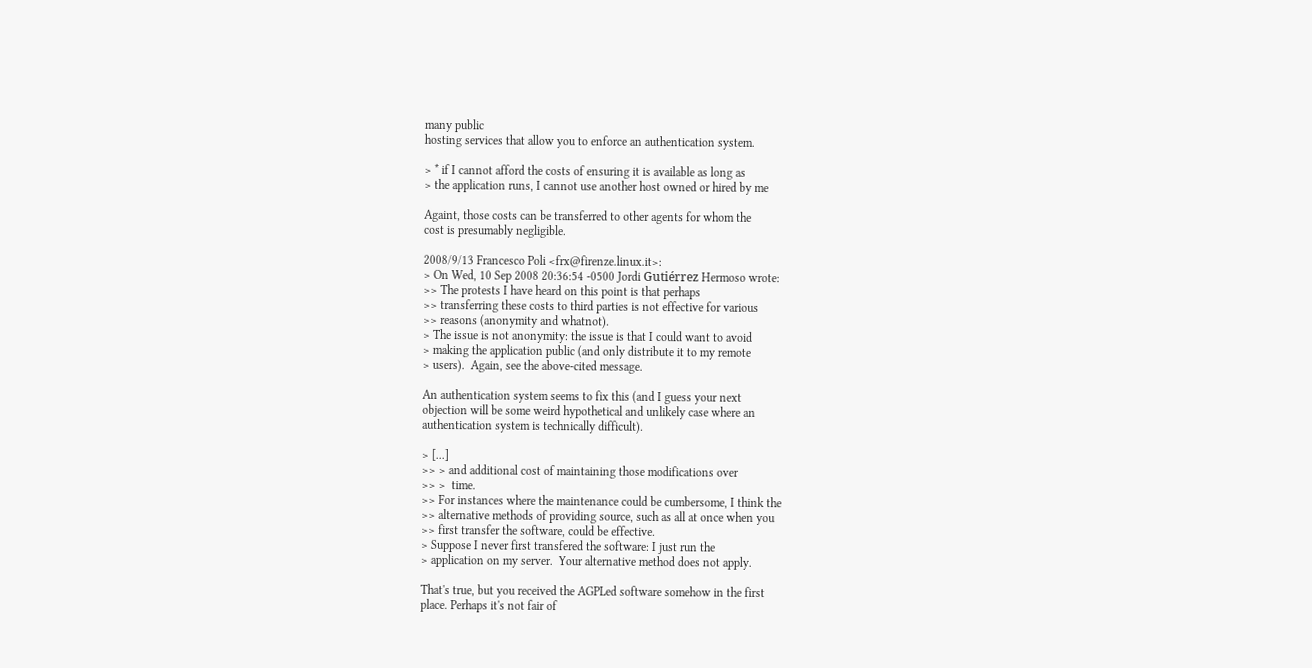many public
hosting services that allow you to enforce an authentication system.

> * if I cannot afford the costs of ensuring it is available as long as
> the application runs, I cannot use another host owned or hired by me

Againt, those costs can be transferred to other agents for whom the
cost is presumably negligible.

2008/9/13 Francesco Poli <frx@firenze.linux.it>:
> On Wed, 10 Sep 2008 20:36:54 -0500 Jordi Gutiérrez Hermoso wrote:
>> The protests I have heard on this point is that perhaps
>> transferring these costs to third parties is not effective for various
>> reasons (anonymity and whatnot).
> The issue is not anonymity: the issue is that I could want to avoid
> making the application public (and only distribute it to my remote
> users).  Again, see the above-cited message.

An authentication system seems to fix this (and I guess your next
objection will be some weird hypothetical and unlikely case where an
authentication system is technically difficult).

> [...]
>> > and additional cost of maintaining those modifications over
>> >  time.
>> For instances where the maintenance could be cumbersome, I think the
>> alternative methods of providing source, such as all at once when you
>> first transfer the software, could be effective.
> Suppose I never first transfered the software: I just run the
> application on my server.  Your alternative method does not apply.

That's true, but you received the AGPLed software somehow in the first
place. Perhaps it's not fair of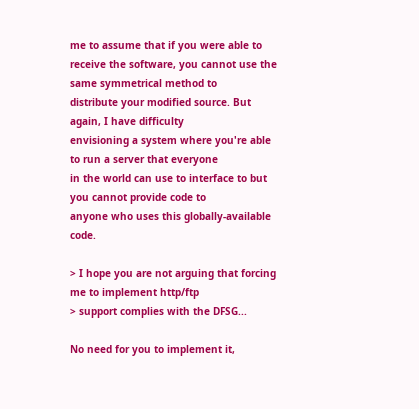me to assume that if you were able to
receive the software, you cannot use the same symmetrical method to
distribute your modified source. But again, I have difficulty
envisioning a system where you're able to run a server that everyone
in the world can use to interface to but you cannot provide code to
anyone who uses this globally-available code.

> I hope you are not arguing that forcing me to implement http/ftp
> support complies with the DFSG...

No need for you to implement it,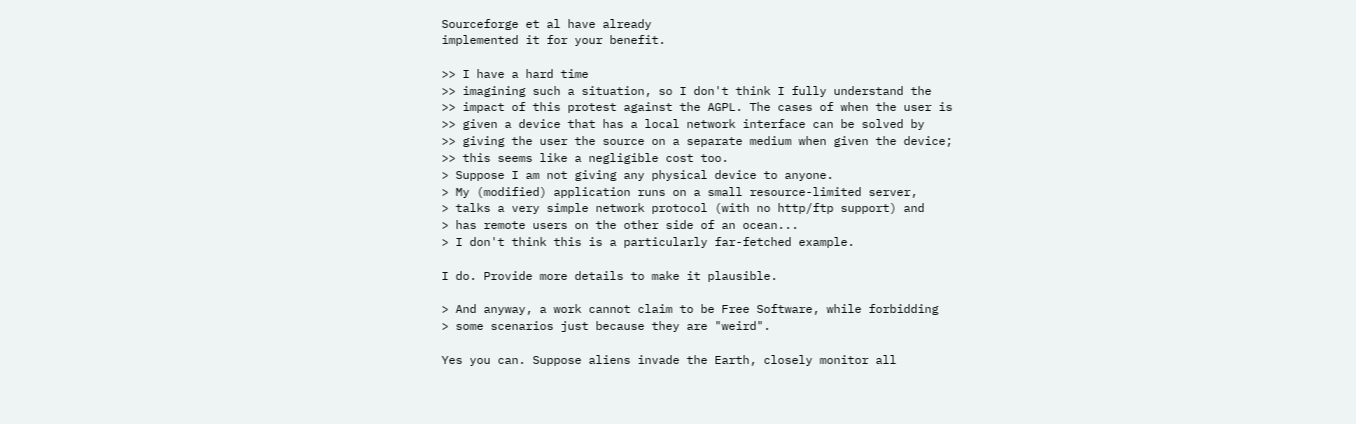Sourceforge et al have already
implemented it for your benefit.

>> I have a hard time
>> imagining such a situation, so I don't think I fully understand the
>> impact of this protest against the AGPL. The cases of when the user is
>> given a device that has a local network interface can be solved by
>> giving the user the source on a separate medium when given the device;
>> this seems like a negligible cost too.
> Suppose I am not giving any physical device to anyone.
> My (modified) application runs on a small resource-limited server,
> talks a very simple network protocol (with no http/ftp support) and
> has remote users on the other side of an ocean...
> I don't think this is a particularly far-fetched example.

I do. Provide more details to make it plausible.

> And anyway, a work cannot claim to be Free Software, while forbidding
> some scenarios just because they are "weird".

Yes you can. Suppose aliens invade the Earth, closely monitor all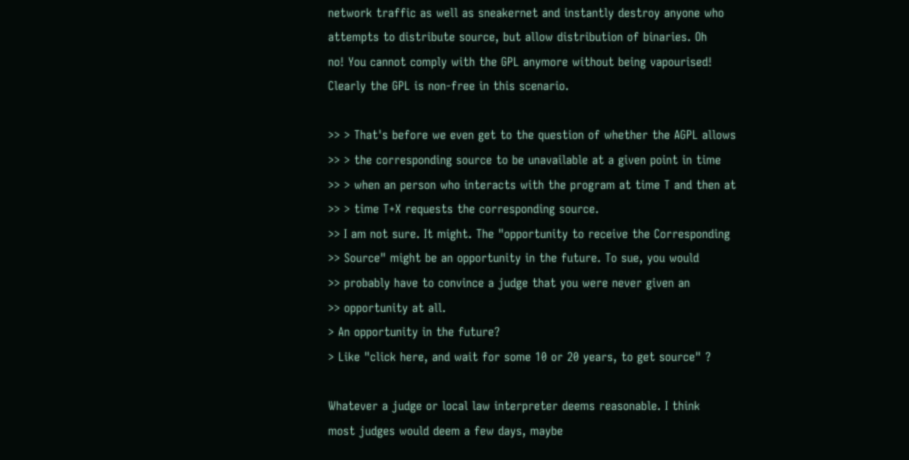network traffic as well as sneakernet and instantly destroy anyone who
attempts to distribute source, but allow distribution of binaries. Oh
no! You cannot comply with the GPL anymore without being vapourised!
Clearly the GPL is non-free in this scenario.

>> > That's before we even get to the question of whether the AGPL allows
>> > the corresponding source to be unavailable at a given point in time
>> > when an person who interacts with the program at time T and then at
>> > time T+X requests the corresponding source.
>> I am not sure. It might. The "opportunity to receive the Corresponding
>> Source" might be an opportunity in the future. To sue, you would
>> probably have to convince a judge that you were never given an
>> opportunity at all.
> An opportunity in the future?
> Like "click here, and wait for some 10 or 20 years, to get source" ?

Whatever a judge or local law interpreter deems reasonable. I think
most judges would deem a few days, maybe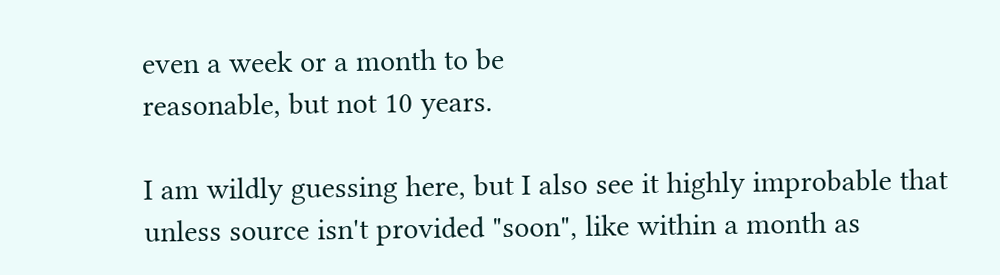even a week or a month to be
reasonable, but not 10 years.

I am wildly guessing here, but I also see it highly improbable that
unless source isn't provided "soon", like within a month as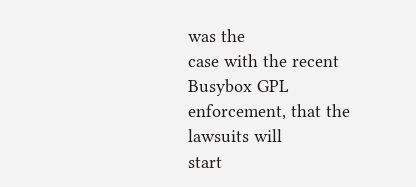was the
case with the recent Busybox GPL enforcement, that the lawsuits will
start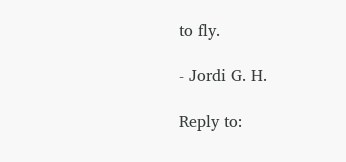to fly.

- Jordi G. H.

Reply to: